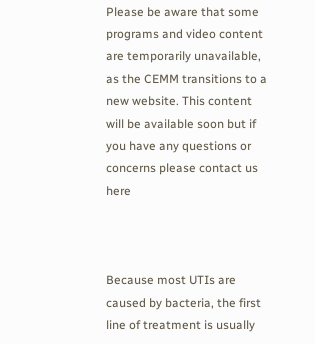Please be aware that some programs and video content are temporarily unavailable, as the CEMM transitions to a new website. This content will be available soon but if you have any questions or concerns please contact us here



Because most UTIs are caused by bacteria, the first line of treatment is usually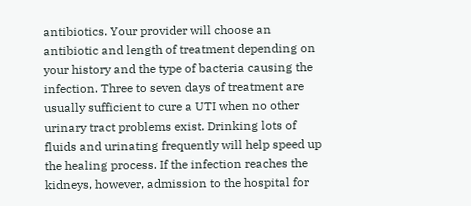antibiotics. Your provider will choose an antibiotic and length of treatment depending on your history and the type of bacteria causing the infection. Three to seven days of treatment are usually sufficient to cure a UTI when no other urinary tract problems exist. Drinking lots of fluids and urinating frequently will help speed up the healing process. If the infection reaches the kidneys, however, admission to the hospital for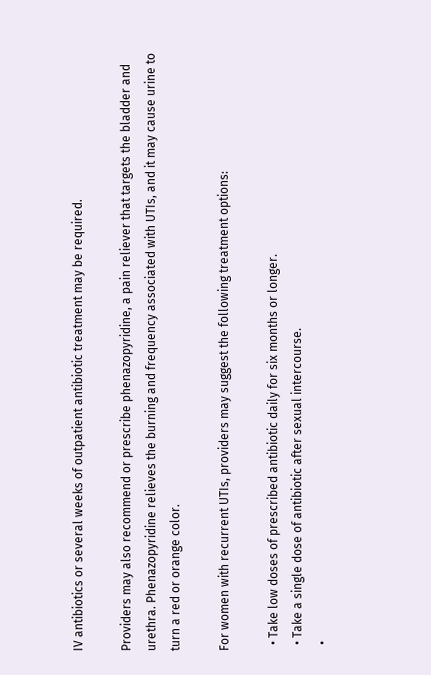IV antibiotics or several weeks of outpatient antibiotic treatment may be required.

Providers may also recommend or prescribe phenazopyridine, a pain reliever that targets the bladder and urethra. Phenazopyridine relieves the burning and frequency associated with UTIs, and it may cause urine to turn a red or orange color.

For women with recurrent UTIs, providers may suggest the following treatment options:

  • Take low doses of prescribed antibiotic daily for six months or longer.
  • Take a single dose of antibiotic after sexual intercourse.
  •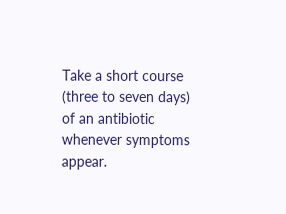Take a short course (three to seven days) of an antibiotic whenever symptoms appear.